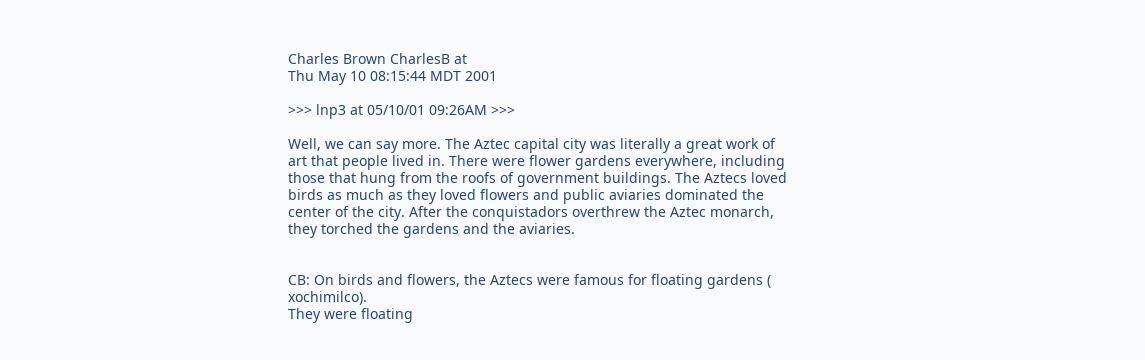Charles Brown CharlesB at
Thu May 10 08:15:44 MDT 2001

>>> lnp3 at 05/10/01 09:26AM >>>

Well, we can say more. The Aztec capital city was literally a great work of
art that people lived in. There were flower gardens everywhere, including
those that hung from the roofs of government buildings. The Aztecs loved
birds as much as they loved flowers and public aviaries dominated the
center of the city. After the conquistadors overthrew the Aztec monarch,
they torched the gardens and the aviaries.


CB: On birds and flowers, the Aztecs were famous for floating gardens ( xochimilco).
They were floating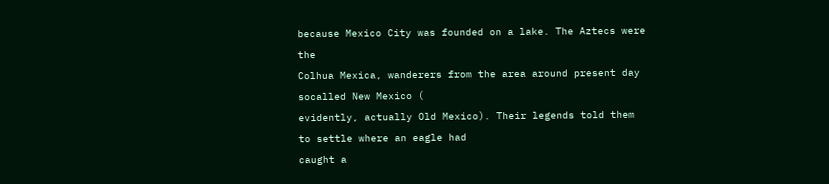because Mexico City was founded on a lake. The Aztecs were the
Colhua Mexica, wanderers from the area around present day socalled New Mexico (
evidently, actually Old Mexico). Their legends told them to settle where an eagle had
caught a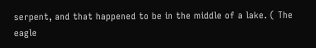serpent, and that happened to be in the middle of a lake. ( The eagle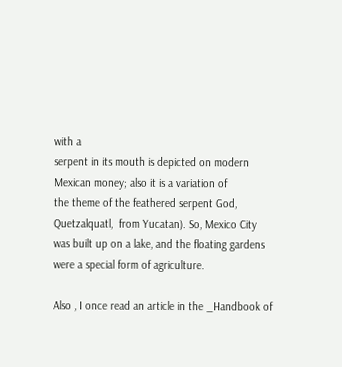with a
serpent in its mouth is depicted on modern Mexican money; also it is a variation of
the theme of the feathered serpent God, Quetzalquatl,  from Yucatan). So, Mexico City
was built up on a lake, and the floating gardens were a special form of agriculture.

Also , I once read an article in the _Handbook of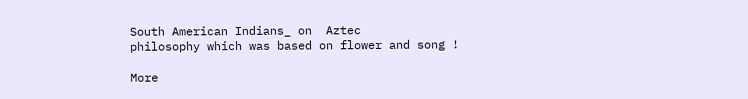South American Indians_ on  Aztec
philosophy which was based on flower and song !

More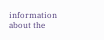information about the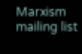Marxism mailing list